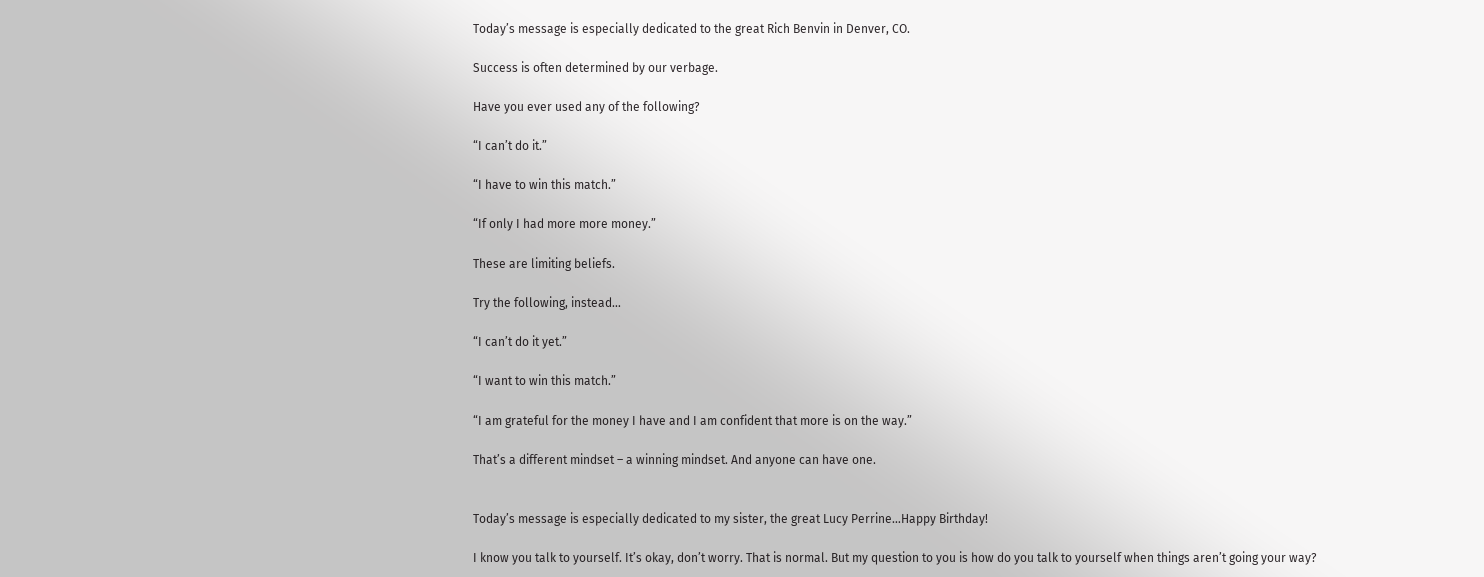Today’s message is especially dedicated to the great Rich Benvin in Denver, CO.

Success is often determined by our verbage.

Have you ever used any of the following?

“I can’t do it.”

“I have to win this match.”

“If only I had more more money.”

These are limiting beliefs.

Try the following, instead…

“I can’t do it yet.”

“I want to win this match.”

“I am grateful for the money I have and I am confident that more is on the way.”

That’s a different mindset – a winning mindset. And anyone can have one.


Today’s message is especially dedicated to my sister, the great Lucy Perrine…Happy Birthday!

I know you talk to yourself. It’s okay, don’t worry. That is normal. But my question to you is how do you talk to yourself when things aren’t going your way?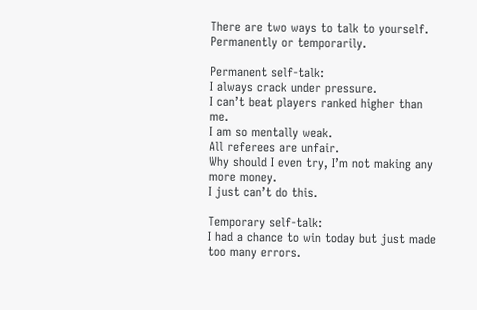There are two ways to talk to yourself. Permanently or temporarily.

Permanent self-talk:
I always crack under pressure.
I can’t beat players ranked higher than me.
I am so mentally weak.
All referees are unfair.
Why should I even try, I’m not making any more money.
I just can’t do this.

Temporary self-talk:
I had a chance to win today but just made too many errors.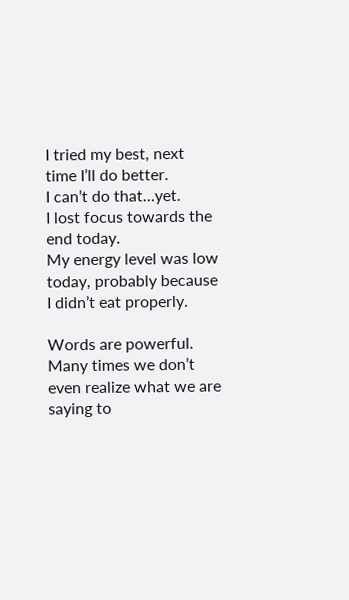I tried my best, next time I’ll do better.
I can’t do that…yet.
I lost focus towards the end today.
My energy level was low today, probably because I didn’t eat properly.

Words are powerful. Many times we don’t even realize what we are saying to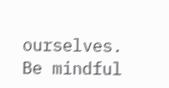ourselves. Be mindful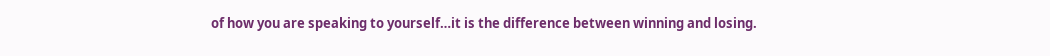of how you are speaking to yourself…it is the difference between winning and losing.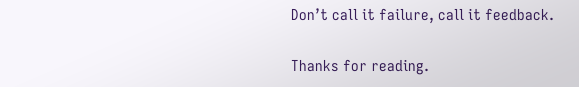Don’t call it failure, call it feedback.

Thanks for reading.